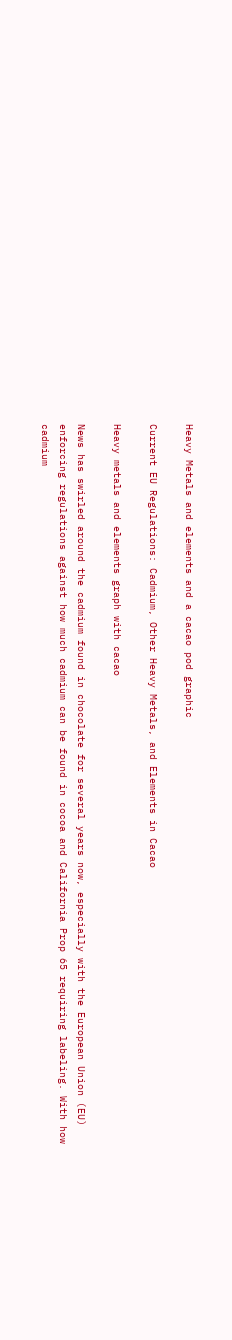Heavy Metals and elements and a cacao pod graphic

Current EU Regulations: Cadmium, Other Heavy Metals, and Elements in Cacao

Heavy metals and elements graph with cacao

News has swirled around the cadmium found in chocolate for several years now, especially with the European Union (EU) enforcing regulations against how much cadmium can be found in cocoa and California Prop 65 requiring labeling. With how cadmium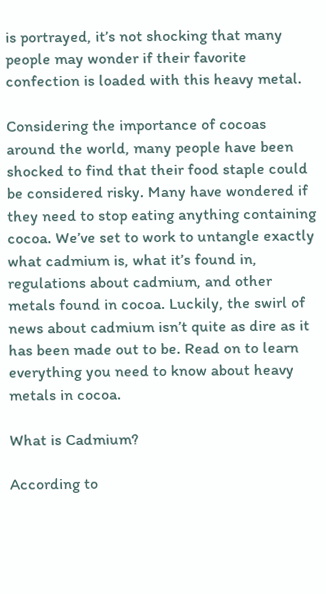is portrayed, it’s not shocking that many people may wonder if their favorite confection is loaded with this heavy metal.

Considering the importance of cocoas around the world, many people have been shocked to find that their food staple could be considered risky. Many have wondered if they need to stop eating anything containing cocoa. We’ve set to work to untangle exactly what cadmium is, what it’s found in, regulations about cadmium, and other metals found in cocoa. Luckily, the swirl of news about cadmium isn’t quite as dire as it has been made out to be. Read on to learn everything you need to know about heavy metals in cocoa.

What is Cadmium?

According to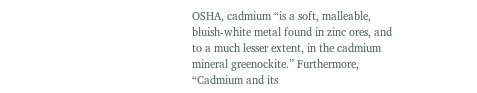OSHA, cadmium “is a soft, malleable, bluish-white metal found in zinc ores, and to a much lesser extent, in the cadmium mineral greenockite.” Furthermore, “Cadmium and its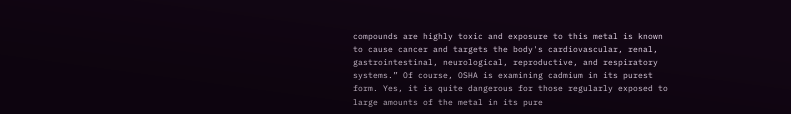compounds are highly toxic and exposure to this metal is known to cause cancer and targets the body's cardiovascular, renal, gastrointestinal, neurological, reproductive, and respiratory systems.” Of course, OSHA is examining cadmium in its purest form. Yes, it is quite dangerous for those regularly exposed to large amounts of the metal in its pure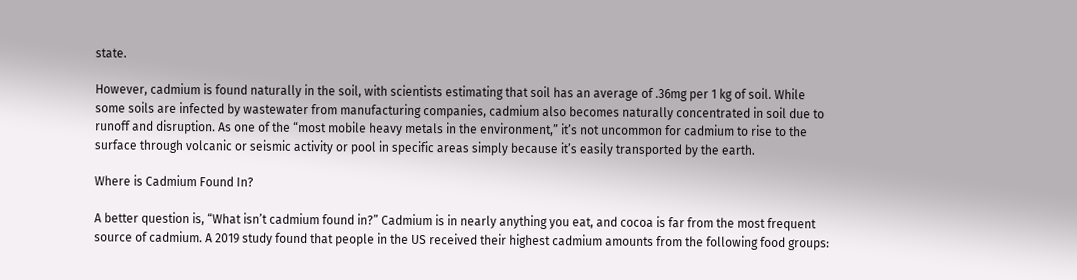state.

However, cadmium is found naturally in the soil, with scientists estimating that soil has an average of .36mg per 1 kg of soil. While some soils are infected by wastewater from manufacturing companies, cadmium also becomes naturally concentrated in soil due to runoff and disruption. As one of the “most mobile heavy metals in the environment,” it’s not uncommon for cadmium to rise to the surface through volcanic or seismic activity or pool in specific areas simply because it’s easily transported by the earth.

Where is Cadmium Found In?

A better question is, “What isn’t cadmium found in?” Cadmium is in nearly anything you eat, and cocoa is far from the most frequent source of cadmium. A 2019 study found that people in the US received their highest cadmium amounts from the following food groups: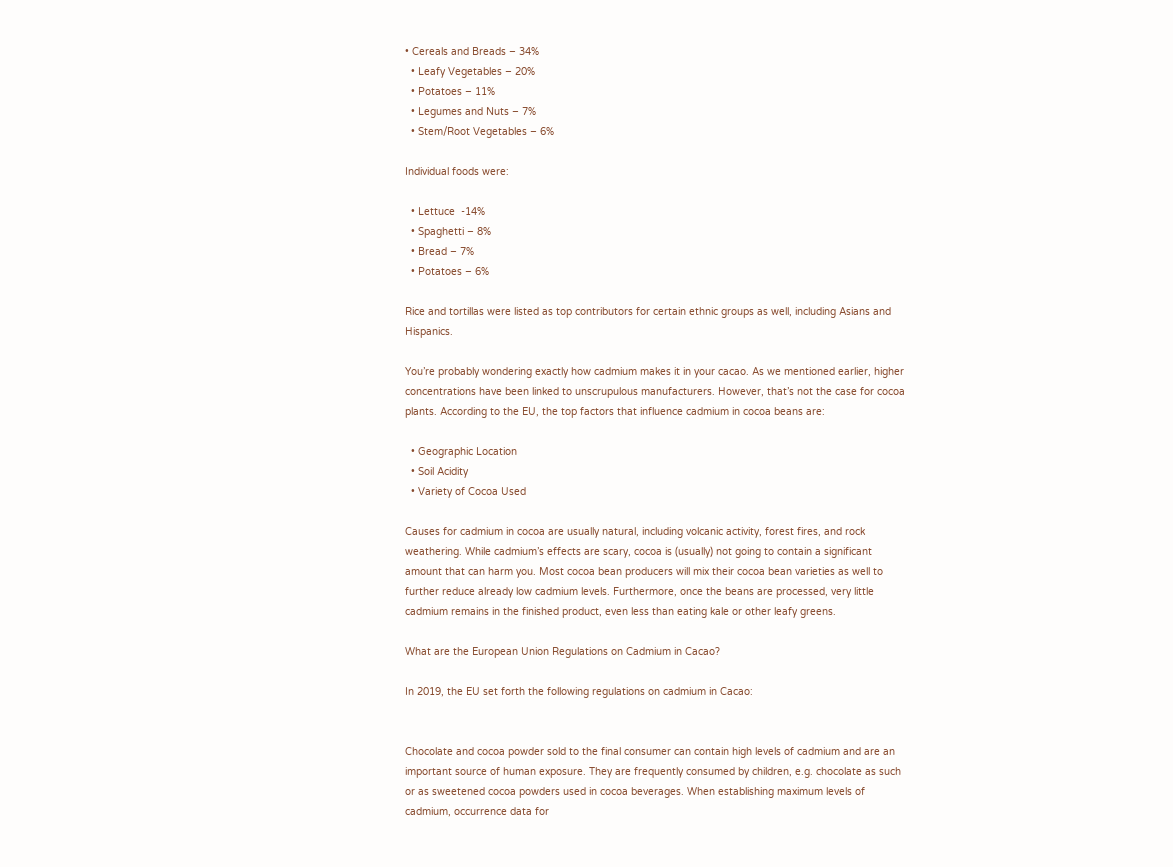• Cereals and Breads – 34%
  • Leafy Vegetables – 20%
  • Potatoes – 11%
  • Legumes and Nuts – 7%
  • Stem/Root Vegetables – 6%

Individual foods were:

  • Lettuce  -14%
  • Spaghetti – 8%
  • Bread – 7%
  • Potatoes – 6%

Rice and tortillas were listed as top contributors for certain ethnic groups as well, including Asians and Hispanics.

You’re probably wondering exactly how cadmium makes it in your cacao. As we mentioned earlier, higher concentrations have been linked to unscrupulous manufacturers. However, that’s not the case for cocoa plants. According to the EU, the top factors that influence cadmium in cocoa beans are:

  • Geographic Location
  • Soil Acidity
  • Variety of Cocoa Used

Causes for cadmium in cocoa are usually natural, including volcanic activity, forest fires, and rock weathering. While cadmium’s effects are scary, cocoa is (usually) not going to contain a significant amount that can harm you. Most cocoa bean producers will mix their cocoa bean varieties as well to further reduce already low cadmium levels. Furthermore, once the beans are processed, very little cadmium remains in the finished product, even less than eating kale or other leafy greens.

What are the European Union Regulations on Cadmium in Cacao?

In 2019, the EU set forth the following regulations on cadmium in Cacao:


Chocolate and cocoa powder sold to the final consumer can contain high levels of cadmium and are an important source of human exposure. They are frequently consumed by children, e.g. chocolate as such or as sweetened cocoa powders used in cocoa beverages. When establishing maximum levels of cadmium, occurrence data for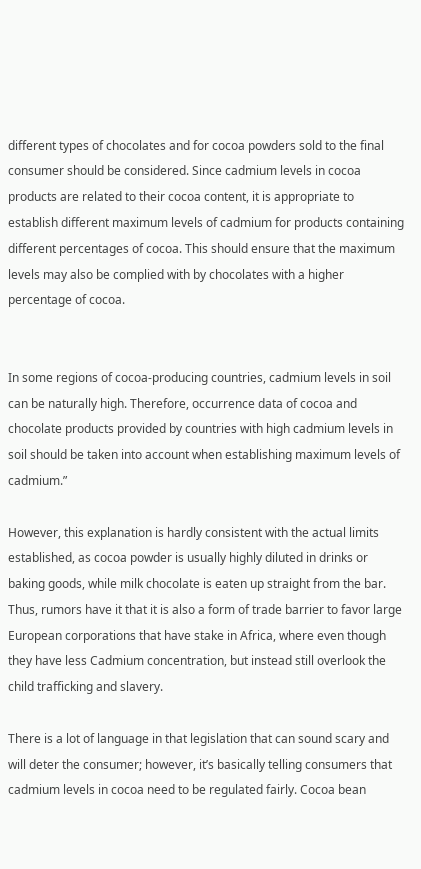different types of chocolates and for cocoa powders sold to the final consumer should be considered. Since cadmium levels in cocoa products are related to their cocoa content, it is appropriate to establish different maximum levels of cadmium for products containing different percentages of cocoa. This should ensure that the maximum levels may also be complied with by chocolates with a higher percentage of cocoa.


In some regions of cocoa-producing countries, cadmium levels in soil can be naturally high. Therefore, occurrence data of cocoa and chocolate products provided by countries with high cadmium levels in soil should be taken into account when establishing maximum levels of cadmium.”

However, this explanation is hardly consistent with the actual limits established, as cocoa powder is usually highly diluted in drinks or baking goods, while milk chocolate is eaten up straight from the bar. Thus, rumors have it that it is also a form of trade barrier to favor large European corporations that have stake in Africa, where even though they have less Cadmium concentration, but instead still overlook the child trafficking and slavery.

There is a lot of language in that legislation that can sound scary and will deter the consumer; however, it’s basically telling consumers that cadmium levels in cocoa need to be regulated fairly. Cocoa bean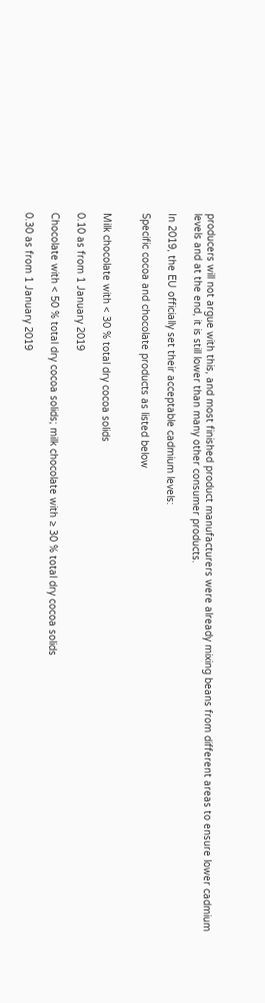producers will not argue with this, and most finished product manufacturers were already mixing beans from different areas to ensure lower cadmium levels and at the end, it is still lower than many other consumer products.

In 2019, the EU officially set their acceptable cadmium levels:

Specific cocoa and chocolate products as listed below


Milk chocolate with < 30 % total dry cocoa solids

0.10 as from 1 January 2019

Chocolate with < 50 % total dry cocoa solids; milk chocolate with ≥ 30 % total dry cocoa solids

0.30 as from 1 January 2019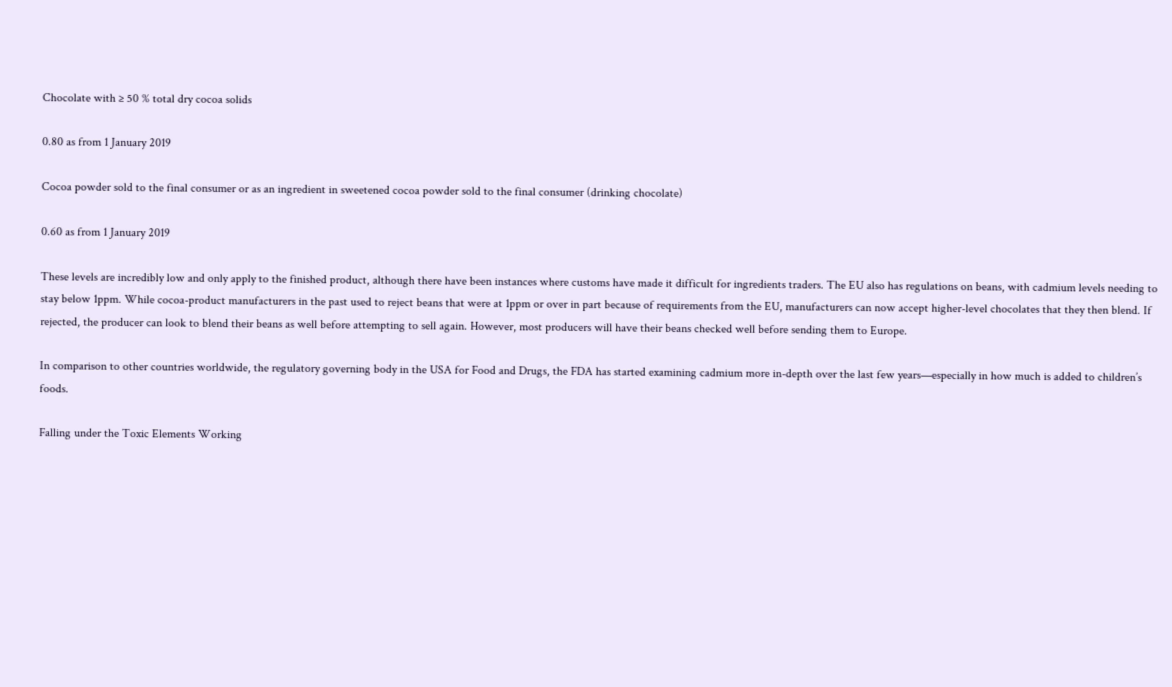Chocolate with ≥ 50 % total dry cocoa solids

0.80 as from 1 January 2019

Cocoa powder sold to the final consumer or as an ingredient in sweetened cocoa powder sold to the final consumer (drinking chocolate)

0.60 as from 1 January 2019

These levels are incredibly low and only apply to the finished product, although there have been instances where customs have made it difficult for ingredients traders. The EU also has regulations on beans, with cadmium levels needing to stay below 1ppm. While cocoa-product manufacturers in the past used to reject beans that were at 1ppm or over in part because of requirements from the EU, manufacturers can now accept higher-level chocolates that they then blend. If rejected, the producer can look to blend their beans as well before attempting to sell again. However, most producers will have their beans checked well before sending them to Europe.

In comparison to other countries worldwide, the regulatory governing body in the USA for Food and Drugs, the FDA has started examining cadmium more in-depth over the last few years—especially in how much is added to children’s foods.

Falling under the Toxic Elements Working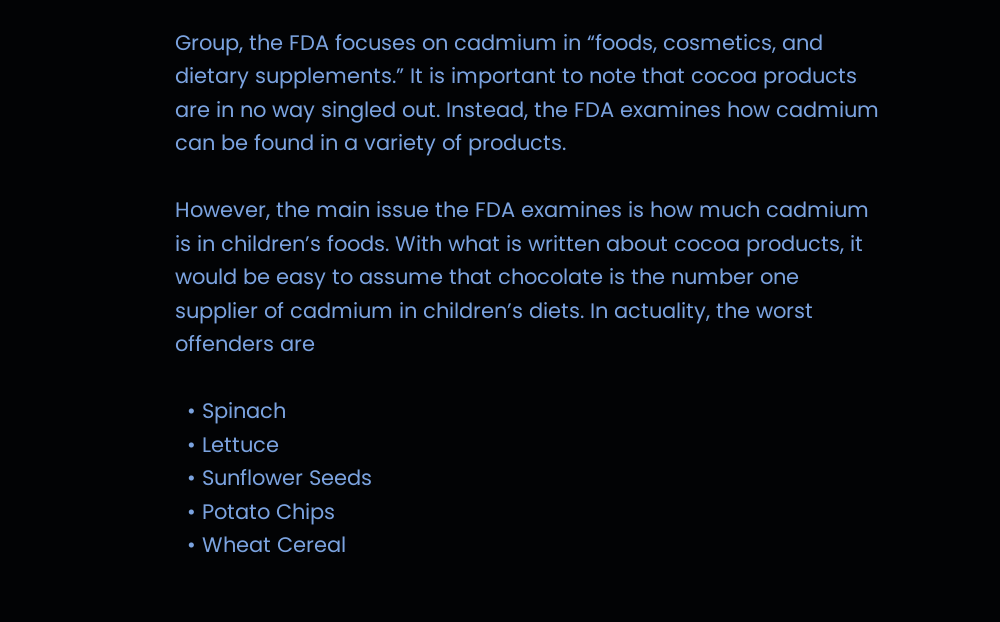Group, the FDA focuses on cadmium in “foods, cosmetics, and dietary supplements.” It is important to note that cocoa products are in no way singled out. Instead, the FDA examines how cadmium can be found in a variety of products.

However, the main issue the FDA examines is how much cadmium is in children’s foods. With what is written about cocoa products, it would be easy to assume that chocolate is the number one supplier of cadmium in children’s diets. In actuality, the worst offenders are

  • Spinach
  • Lettuce
  • Sunflower Seeds
  • Potato Chips
  • Wheat Cereal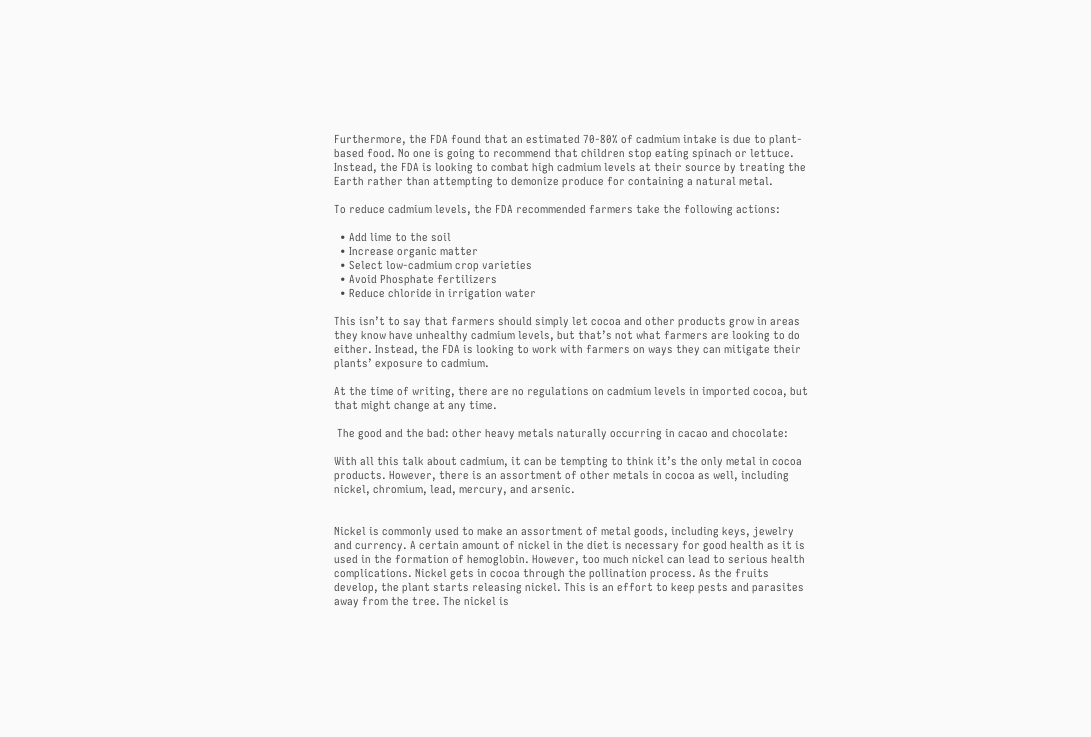Furthermore, the FDA found that an estimated 70-80% of cadmium intake is due to plant-based food. No one is going to recommend that children stop eating spinach or lettuce. Instead, the FDA is looking to combat high cadmium levels at their source by treating the Earth rather than attempting to demonize produce for containing a natural metal.

To reduce cadmium levels, the FDA recommended farmers take the following actions:

  • Add lime to the soil
  • Increase organic matter
  • Select low-cadmium crop varieties
  • Avoid Phosphate fertilizers
  • Reduce chloride in irrigation water

This isn’t to say that farmers should simply let cocoa and other products grow in areas they know have unhealthy cadmium levels, but that’s not what farmers are looking to do either. Instead, the FDA is looking to work with farmers on ways they can mitigate their plants’ exposure to cadmium.

At the time of writing, there are no regulations on cadmium levels in imported cocoa, but that might change at any time.

 The good and the bad: other heavy metals naturally occurring in cacao and chocolate:

With all this talk about cadmium, it can be tempting to think it’s the only metal in cocoa products. However, there is an assortment of other metals in cocoa as well, including nickel, chromium, lead, mercury, and arsenic.


Nickel is commonly used to make an assortment of metal goods, including keys, jewelry and currency. A certain amount of nickel in the diet is necessary for good health as it is used in the formation of hemoglobin. However, too much nickel can lead to serious health complications. Nickel gets in cocoa through the pollination process. As the fruits develop, the plant starts releasing nickel. This is an effort to keep pests and parasites away from the tree. The nickel is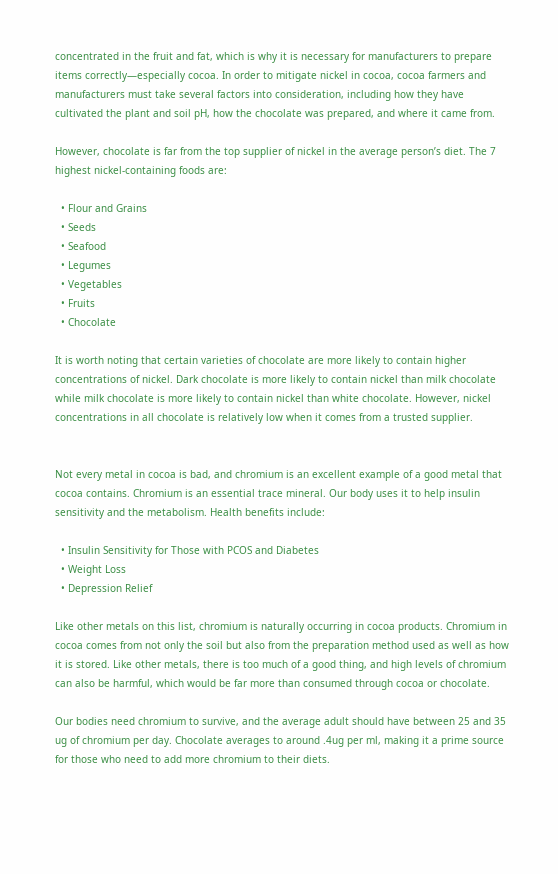concentrated in the fruit and fat, which is why it is necessary for manufacturers to prepare items correctly—especially cocoa. In order to mitigate nickel in cocoa, cocoa farmers and manufacturers must take several factors into consideration, including how they have cultivated the plant and soil pH, how the chocolate was prepared, and where it came from.

However, chocolate is far from the top supplier of nickel in the average person’s diet. The 7 highest nickel-containing foods are:

  • Flour and Grains
  • Seeds
  • Seafood
  • Legumes
  • Vegetables
  • Fruits
  • Chocolate

It is worth noting that certain varieties of chocolate are more likely to contain higher concentrations of nickel. Dark chocolate is more likely to contain nickel than milk chocolate while milk chocolate is more likely to contain nickel than white chocolate. However, nickel concentrations in all chocolate is relatively low when it comes from a trusted supplier.


Not every metal in cocoa is bad, and chromium is an excellent example of a good metal that cocoa contains. Chromium is an essential trace mineral. Our body uses it to help insulin sensitivity and the metabolism. Health benefits include:

  • Insulin Sensitivity for Those with PCOS and Diabetes
  • Weight Loss
  • Depression Relief

Like other metals on this list, chromium is naturally occurring in cocoa products. Chromium in cocoa comes from not only the soil but also from the preparation method used as well as how it is stored. Like other metals, there is too much of a good thing, and high levels of chromium can also be harmful, which would be far more than consumed through cocoa or chocolate.

Our bodies need chromium to survive, and the average adult should have between 25 and 35 ug of chromium per day. Chocolate averages to around .4ug per ml, making it a prime source for those who need to add more chromium to their diets.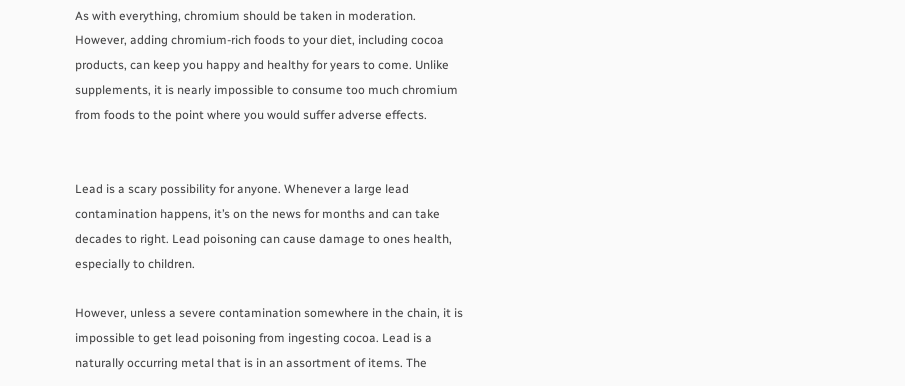As with everything, chromium should be taken in moderation. However, adding chromium-rich foods to your diet, including cocoa products, can keep you happy and healthy for years to come. Unlike supplements, it is nearly impossible to consume too much chromium from foods to the point where you would suffer adverse effects.


Lead is a scary possibility for anyone. Whenever a large lead contamination happens, it’s on the news for months and can take decades to right. Lead poisoning can cause damage to ones health, especially to children.

However, unless a severe contamination somewhere in the chain, it is impossible to get lead poisoning from ingesting cocoa. Lead is a naturally occurring metal that is in an assortment of items. The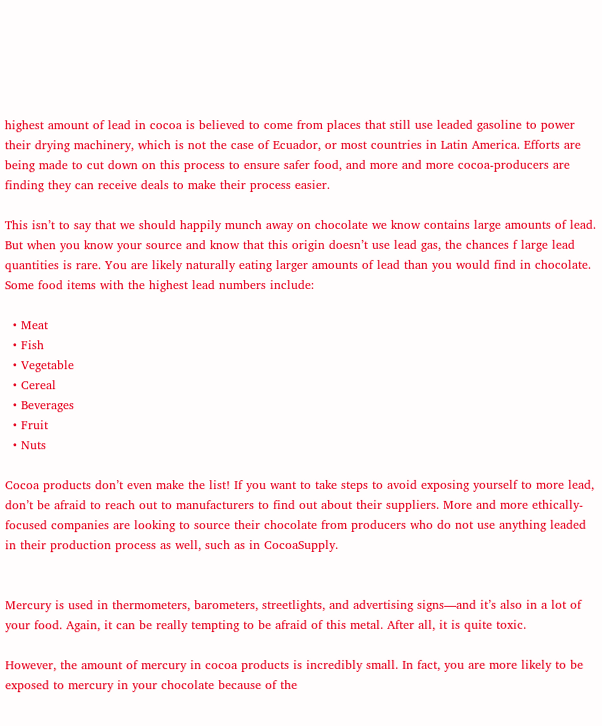highest amount of lead in cocoa is believed to come from places that still use leaded gasoline to power their drying machinery, which is not the case of Ecuador, or most countries in Latin America. Efforts are being made to cut down on this process to ensure safer food, and more and more cocoa-producers are finding they can receive deals to make their process easier.

This isn’t to say that we should happily munch away on chocolate we know contains large amounts of lead. But when you know your source and know that this origin doesn’t use lead gas, the chances f large lead quantities is rare. You are likely naturally eating larger amounts of lead than you would find in chocolate. Some food items with the highest lead numbers include:

  • Meat
  • Fish
  • Vegetable
  • Cereal
  • Beverages
  • Fruit
  • Nuts

Cocoa products don’t even make the list! If you want to take steps to avoid exposing yourself to more lead, don’t be afraid to reach out to manufacturers to find out about their suppliers. More and more ethically-focused companies are looking to source their chocolate from producers who do not use anything leaded in their production process as well, such as in CocoaSupply.


Mercury is used in thermometers, barometers, streetlights, and advertising signs—and it’s also in a lot of your food. Again, it can be really tempting to be afraid of this metal. After all, it is quite toxic.

However, the amount of mercury in cocoa products is incredibly small. In fact, you are more likely to be exposed to mercury in your chocolate because of the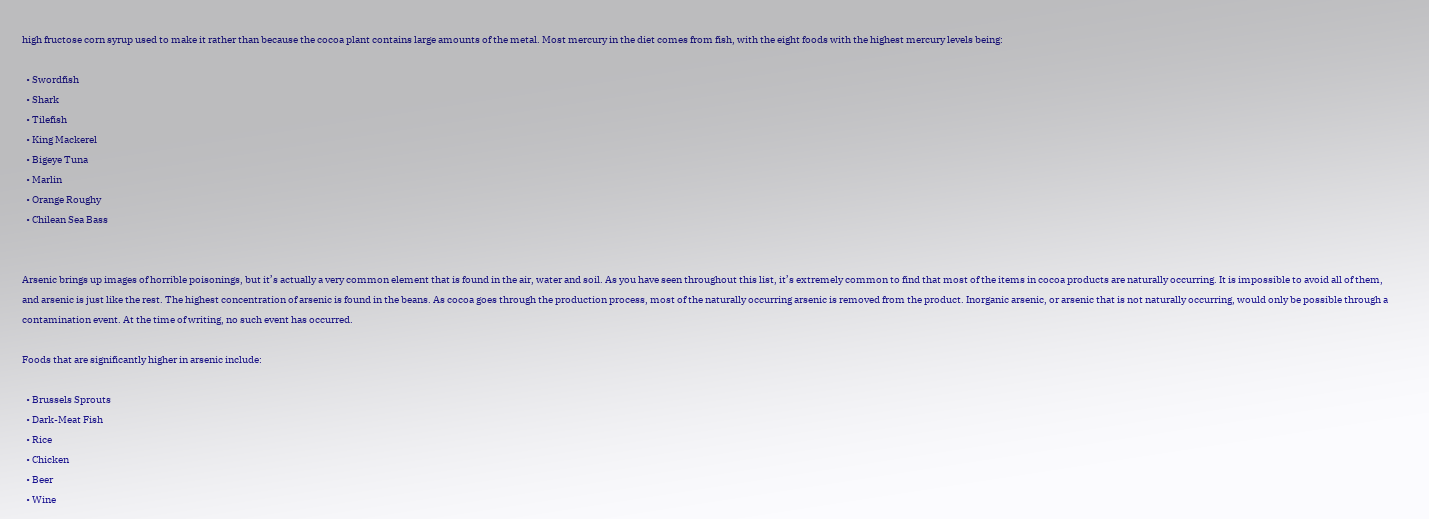high fructose corn syrup used to make it rather than because the cocoa plant contains large amounts of the metal. Most mercury in the diet comes from fish, with the eight foods with the highest mercury levels being:

  • Swordfish
  • Shark
  • Tilefish
  • King Mackerel
  • Bigeye Tuna
  • Marlin
  • Orange Roughy
  • Chilean Sea Bass


Arsenic brings up images of horrible poisonings, but it’s actually a very common element that is found in the air, water and soil. As you have seen throughout this list, it’s extremely common to find that most of the items in cocoa products are naturally occurring. It is impossible to avoid all of them, and arsenic is just like the rest. The highest concentration of arsenic is found in the beans. As cocoa goes through the production process, most of the naturally occurring arsenic is removed from the product. Inorganic arsenic, or arsenic that is not naturally occurring, would only be possible through a contamination event. At the time of writing, no such event has occurred.

Foods that are significantly higher in arsenic include:

  • Brussels Sprouts
  • Dark-Meat Fish
  • Rice
  • Chicken
  • Beer
  • Wine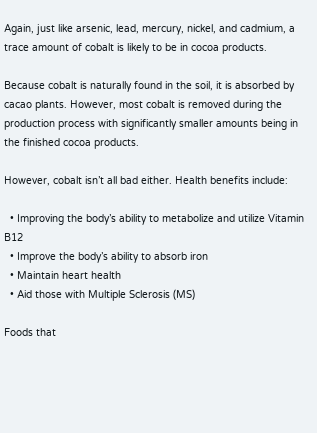Again, just like arsenic, lead, mercury, nickel, and cadmium, a trace amount of cobalt is likely to be in cocoa products.

Because cobalt is naturally found in the soil, it is absorbed by cacao plants. However, most cobalt is removed during the production process with significantly smaller amounts being in the finished cocoa products.

However, cobalt isn’t all bad either. Health benefits include:

  • Improving the body’s ability to metabolize and utilize Vitamin B12
  • Improve the body’s ability to absorb iron
  • Maintain heart health
  • Aid those with Multiple Sclerosis (MS)

Foods that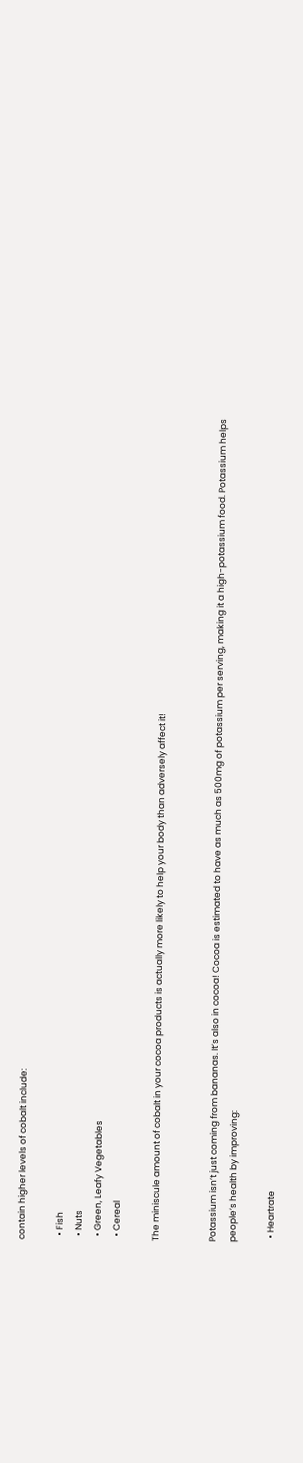contain higher levels of cobalt include:

  • Fish
  • Nuts
  • Green, Leafy Vegetables
  • Cereal

The miniscule amount of cobalt in your cocoa products is actually more likely to help your body than adversely affect it!


Potassium isn’t just coming from bananas. It’s also in cocoa! Cocoa is estimated to have as much as 500mg of potassium per serving, making it a high-potassium food. Potassium helps people’s health by improving:

  • Heartrate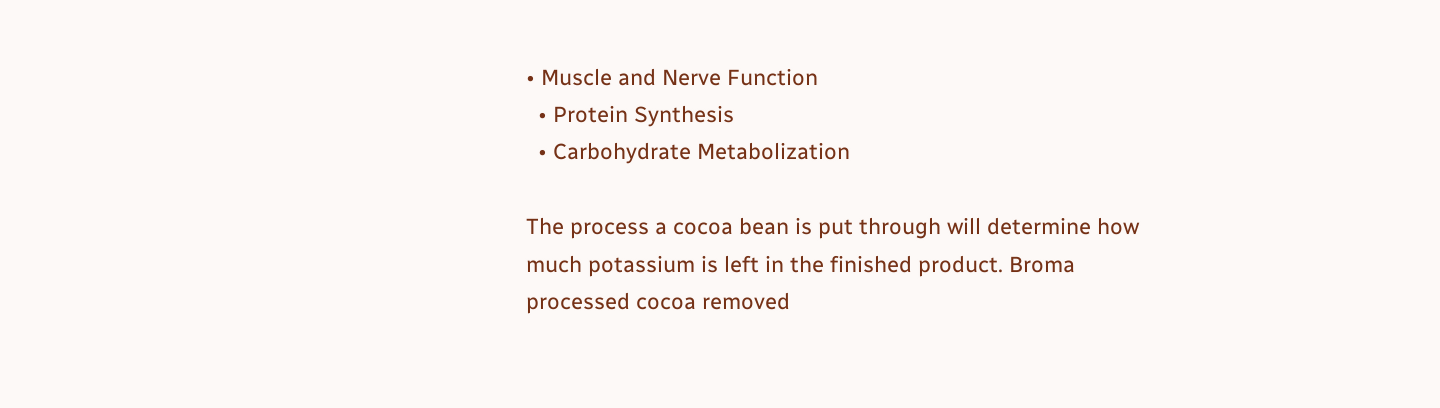• Muscle and Nerve Function
  • Protein Synthesis
  • Carbohydrate Metabolization

The process a cocoa bean is put through will determine how much potassium is left in the finished product. Broma processed cocoa removed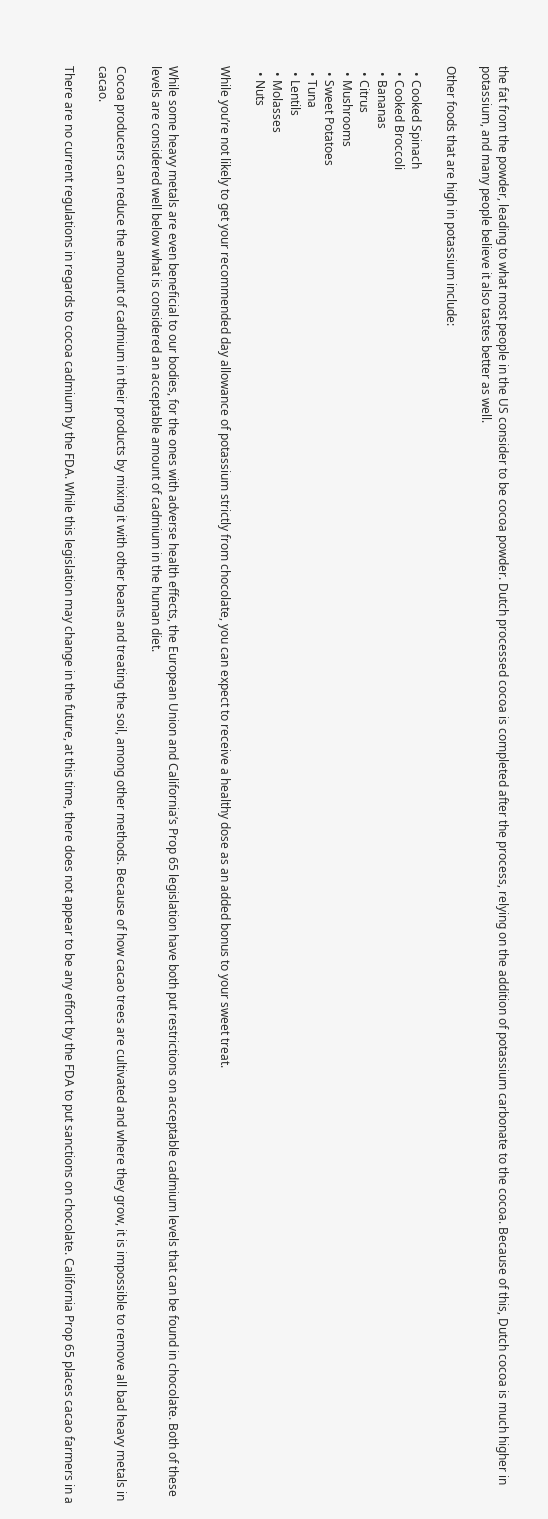the fat from the powder, leading to what most people in the US consider to be cocoa powder. Dutch processed cocoa is completed after the process, relying on the addition of potassium carbonate to the cocoa. Because of this, Dutch cocoa is much higher in potassium, and many people believe it also tastes better as well.

Other foods that are high in potassium include:

  • Cooked Spinach
  • Cooked Broccoli
  • Bananas
  • Citrus
  • Mushrooms
  • Sweet Potatoes
  • Tuna
  • Lentils
  • Molasses
  • Nuts

While you’re not likely to get your recommended day allowance of potassium strictly from chocolate, you can expect to receive a healthy dose as an added bonus to your sweet treat.


While some heavy metals are even beneficial to our bodies, for the ones with adverse health effects, the European Union and California’s Prop 65 legislation have both put restrictions on acceptable cadmium levels that can be found in chocolate. Both of these levels are considered well below what is considered an acceptable amount of cadmium in the human diet.

Cocoa producers can reduce the amount of cadmium in their products by mixing it with other beans and treating the soil, among other methods. Because of how cacao trees are cultivated and where they grow, it is impossible to remove all bad heavy metals in cacao.

There are no current regulations in regards to cocoa cadmium by the FDA. While this legislation may change in the future, at this time, there does not appear to be any effort by the FDA to put sanctions on chocolate. California Prop 65 places cacao farmers in a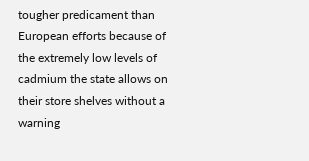tougher predicament than European efforts because of the extremely low levels of cadmium the state allows on their store shelves without a warning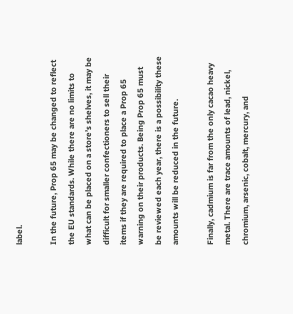label.

In the future, Prop 65 may be changed to reflect the EU standards. While there are no limits to what can be placed on a store’s shelves, it may be difficult for smaller confectioners to sell their items if they are required to place a Prop 65 warning on their products. Being Prop 65 must be reviewed each year, there is a possibility these amounts will be reduced in the future.

Finally, cadmium is far from the only cacao heavy metal. There are trace amounts of lead, nickel, chromium, arsenic, cobalt, mercury, and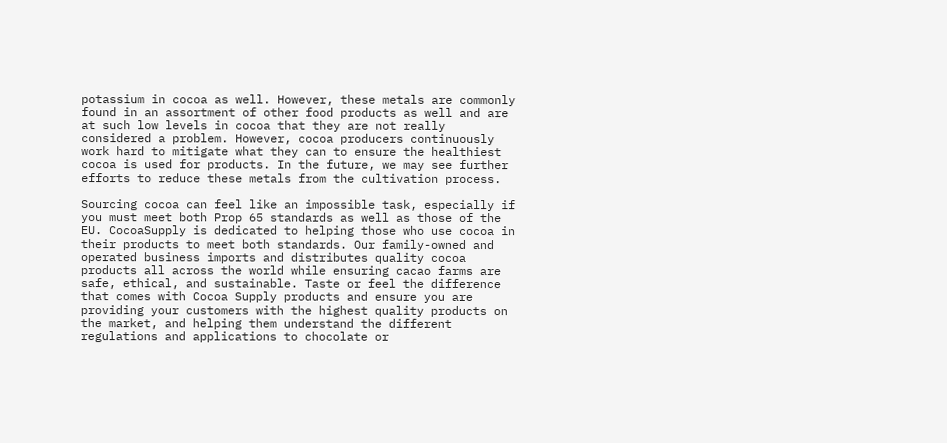potassium in cocoa as well. However, these metals are commonly found in an assortment of other food products as well and are at such low levels in cocoa that they are not really considered a problem. However, cocoa producers continuously work hard to mitigate what they can to ensure the healthiest cocoa is used for products. In the future, we may see further efforts to reduce these metals from the cultivation process.

Sourcing cocoa can feel like an impossible task, especially if you must meet both Prop 65 standards as well as those of the EU. CocoaSupply is dedicated to helping those who use cocoa in their products to meet both standards. Our family-owned and operated business imports and distributes quality cocoa products all across the world while ensuring cacao farms are safe, ethical, and sustainable. Taste or feel the difference that comes with Cocoa Supply products and ensure you are providing your customers with the highest quality products on the market, and helping them understand the different regulations and applications to chocolate or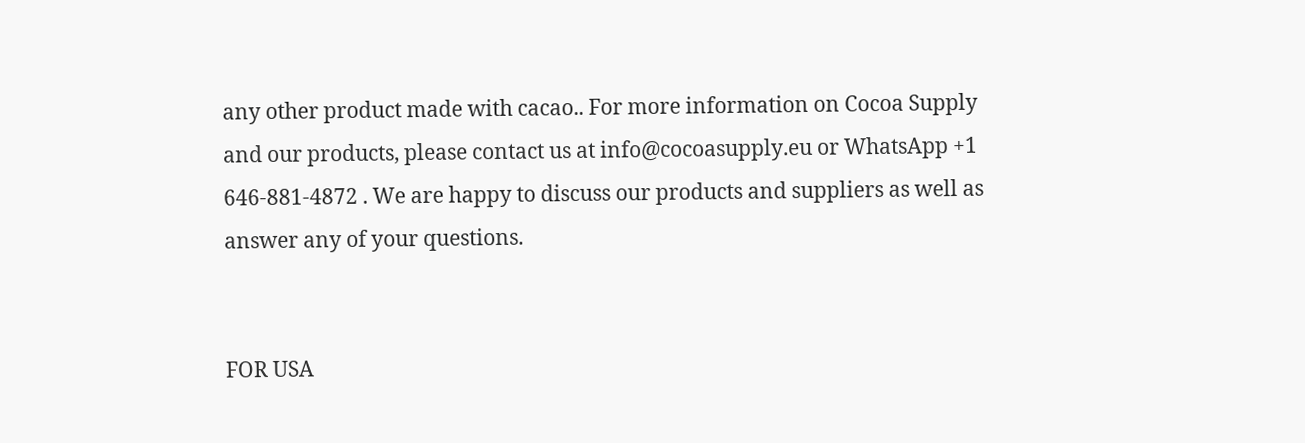any other product made with cacao.. For more information on Cocoa Supply and our products, please contact us at info@cocoasupply.eu or WhatsApp +1 646-881-4872 . We are happy to discuss our products and suppliers as well as answer any of your questions.


FOR USA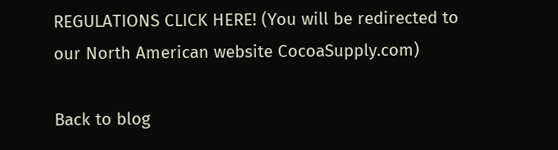REGULATIONS CLICK HERE! (You will be redirected to our North American website CocoaSupply.com)

Back to blog